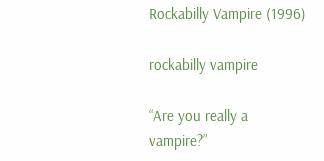Rockabilly Vampire (1996)

rockabilly vampire

“Are you really a vampire?”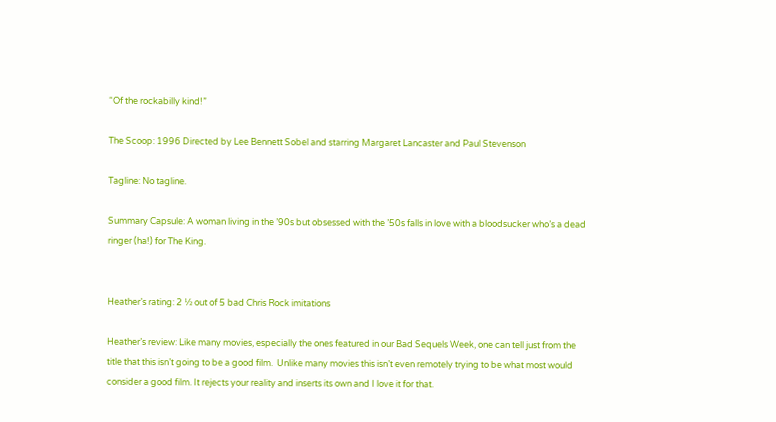“Of the rockabilly kind!”

The Scoop: 1996 Directed by Lee Bennett Sobel and starring Margaret Lancaster and Paul Stevenson

Tagline: No tagline.

Summary Capsule: A woman living in the ’90s but obsessed with the ’50s falls in love with a bloodsucker who’s a dead ringer (ha!) for The King.


Heather’s rating: 2 ½ out of 5 bad Chris Rock imitations

Heather’s review: Like many movies, especially the ones featured in our Bad Sequels Week, one can tell just from the title that this isn’t going to be a good film.  Unlike many movies this isn’t even remotely trying to be what most would consider a good film. It rejects your reality and inserts its own and I love it for that.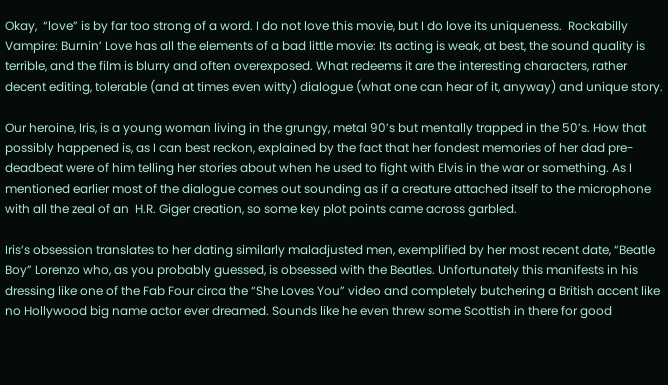Okay,  “love” is by far too strong of a word. I do not love this movie, but I do love its uniqueness.  Rockabilly Vampire: Burnin’ Love has all the elements of a bad little movie: Its acting is weak, at best, the sound quality is terrible, and the film is blurry and often overexposed. What redeems it are the interesting characters, rather decent editing, tolerable (and at times even witty) dialogue (what one can hear of it, anyway) and unique story.

Our heroine, Iris, is a young woman living in the grungy, metal 90’s but mentally trapped in the 50’s. How that possibly happened is, as I can best reckon, explained by the fact that her fondest memories of her dad pre-deadbeat were of him telling her stories about when he used to fight with Elvis in the war or something. As I mentioned earlier most of the dialogue comes out sounding as if a creature attached itself to the microphone with all the zeal of an  H.R. Giger creation, so some key plot points came across garbled.

Iris’s obsession translates to her dating similarly maladjusted men, exemplified by her most recent date, “Beatle Boy” Lorenzo who, as you probably guessed, is obsessed with the Beatles. Unfortunately this manifests in his dressing like one of the Fab Four circa the “She Loves You” video and completely butchering a British accent like no Hollywood big name actor ever dreamed. Sounds like he even threw some Scottish in there for good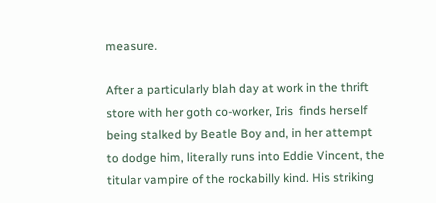measure.

After a particularly blah day at work in the thrift store with her goth co-worker, Iris  finds herself being stalked by Beatle Boy and, in her attempt to dodge him, literally runs into Eddie Vincent, the titular vampire of the rockabilly kind. His striking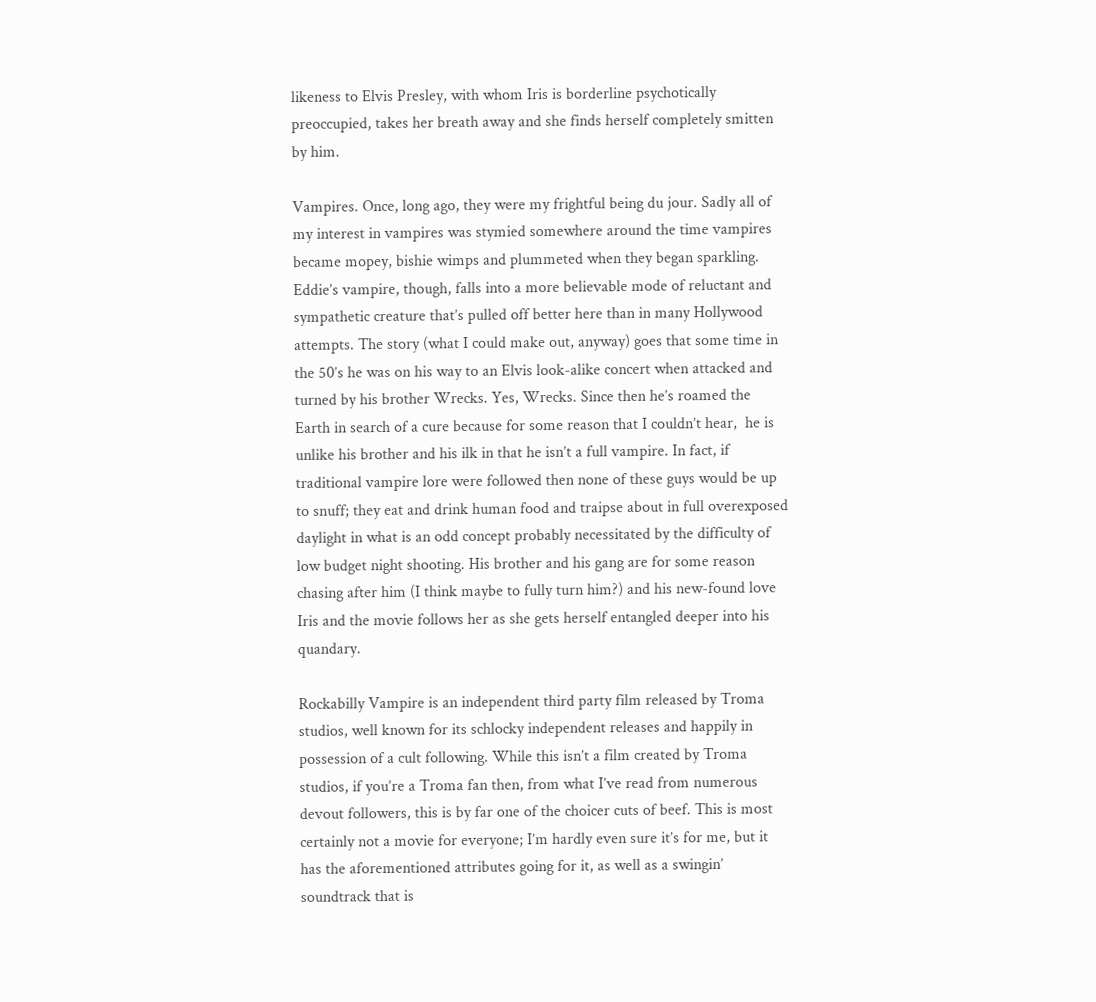likeness to Elvis Presley, with whom Iris is borderline psychotically preoccupied, takes her breath away and she finds herself completely smitten by him.

Vampires. Once, long ago, they were my frightful being du jour. Sadly all of my interest in vampires was stymied somewhere around the time vampires became mopey, bishie wimps and plummeted when they began sparkling. Eddie’s vampire, though, falls into a more believable mode of reluctant and sympathetic creature that’s pulled off better here than in many Hollywood attempts. The story (what I could make out, anyway) goes that some time in the 50’s he was on his way to an Elvis look-alike concert when attacked and turned by his brother Wrecks. Yes, Wrecks. Since then he’s roamed the Earth in search of a cure because for some reason that I couldn’t hear,  he is unlike his brother and his ilk in that he isn’t a full vampire. In fact, if traditional vampire lore were followed then none of these guys would be up to snuff; they eat and drink human food and traipse about in full overexposed daylight in what is an odd concept probably necessitated by the difficulty of low budget night shooting. His brother and his gang are for some reason chasing after him (I think maybe to fully turn him?) and his new-found love Iris and the movie follows her as she gets herself entangled deeper into his quandary.

Rockabilly Vampire is an independent third party film released by Troma studios, well known for its schlocky independent releases and happily in possession of a cult following. While this isn’t a film created by Troma studios, if you’re a Troma fan then, from what I’ve read from numerous devout followers, this is by far one of the choicer cuts of beef. This is most certainly not a movie for everyone; I’m hardly even sure it’s for me, but it has the aforementioned attributes going for it, as well as a swingin’ soundtrack that is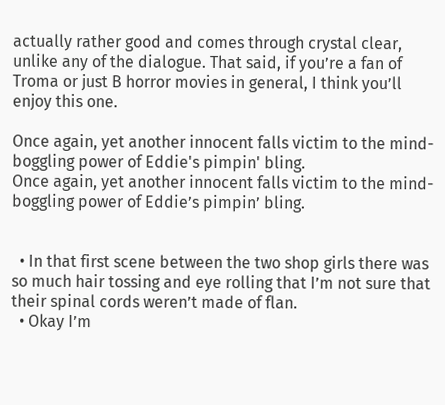actually rather good and comes through crystal clear, unlike any of the dialogue. That said, if you’re a fan of Troma or just B horror movies in general, I think you’ll enjoy this one.

Once again, yet another innocent falls victim to the mind-boggling power of Eddie's pimpin' bling.
Once again, yet another innocent falls victim to the mind-boggling power of Eddie’s pimpin’ bling.


  • In that first scene between the two shop girls there was so much hair tossing and eye rolling that I’m not sure that their spinal cords weren’t made of flan.
  • Okay I’m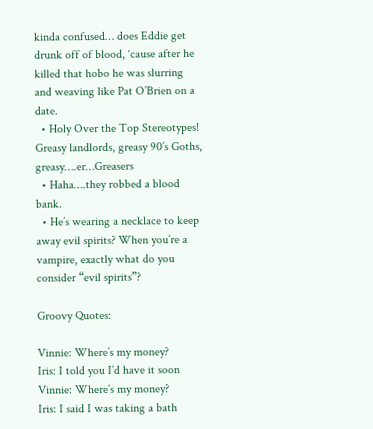kinda confused… does Eddie get drunk off of blood, ‘cause after he killed that hobo he was slurring and weaving like Pat O’Brien on a date.
  • Holy Over the Top Stereotypes!  Greasy landlords, greasy 90’s Goths, greasy….er…Greasers
  • Haha….they robbed a blood bank.
  • He’s wearing a necklace to keep away evil spirits? When you’re a vampire, exactly what do you consider “evil spirits”?

Groovy Quotes:

Vinnie: Where’s my money?
Iris: I told you I’d have it soon
Vinnie: Where’s my money?
Iris: I said I was taking a bath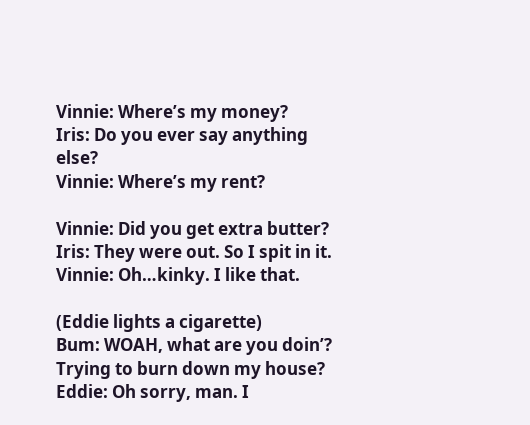Vinnie: Where’s my money?
Iris: Do you ever say anything else?
Vinnie: Where’s my rent?

Vinnie: Did you get extra butter?
Iris: They were out. So I spit in it.
Vinnie: Oh…kinky. I like that.

(Eddie lights a cigarette)
Bum: WOAH, what are you doin’? Trying to burn down my house?
Eddie: Oh sorry, man. I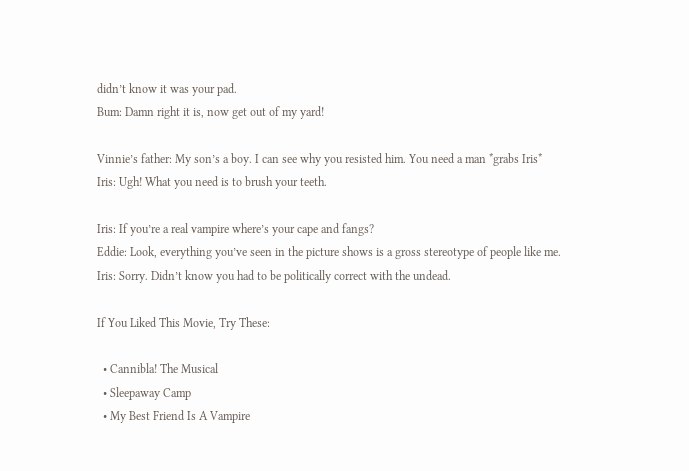didn’t know it was your pad.
Bum: Damn right it is, now get out of my yard!

Vinnie’s father: My son’s a boy. I can see why you resisted him. You need a man *grabs Iris*
Iris: Ugh! What you need is to brush your teeth.

Iris: If you’re a real vampire where’s your cape and fangs?
Eddie: Look, everything you’ve seen in the picture shows is a gross stereotype of people like me.
Iris: Sorry. Didn’t know you had to be politically correct with the undead.

If You Liked This Movie, Try These:

  • Cannibla! The Musical
  • Sleepaway Camp
  • My Best Friend Is A Vampire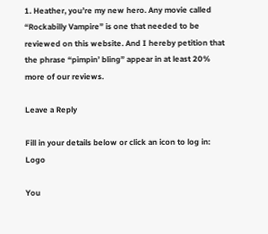1. Heather, you’re my new hero. Any movie called “Rockabilly Vampire” is one that needed to be reviewed on this website. And I hereby petition that the phrase “pimpin’ bling” appear in at least 20% more of our reviews.

Leave a Reply

Fill in your details below or click an icon to log in: Logo

You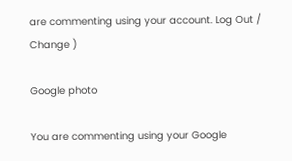are commenting using your account. Log Out /  Change )

Google photo

You are commenting using your Google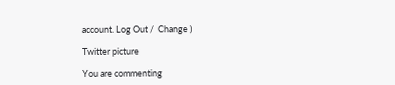account. Log Out /  Change )

Twitter picture

You are commenting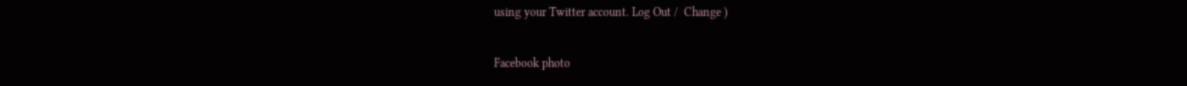using your Twitter account. Log Out /  Change )

Facebook photo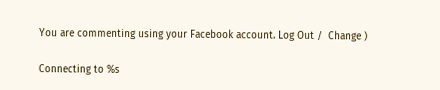You are commenting using your Facebook account. Log Out /  Change )

Connecting to %s